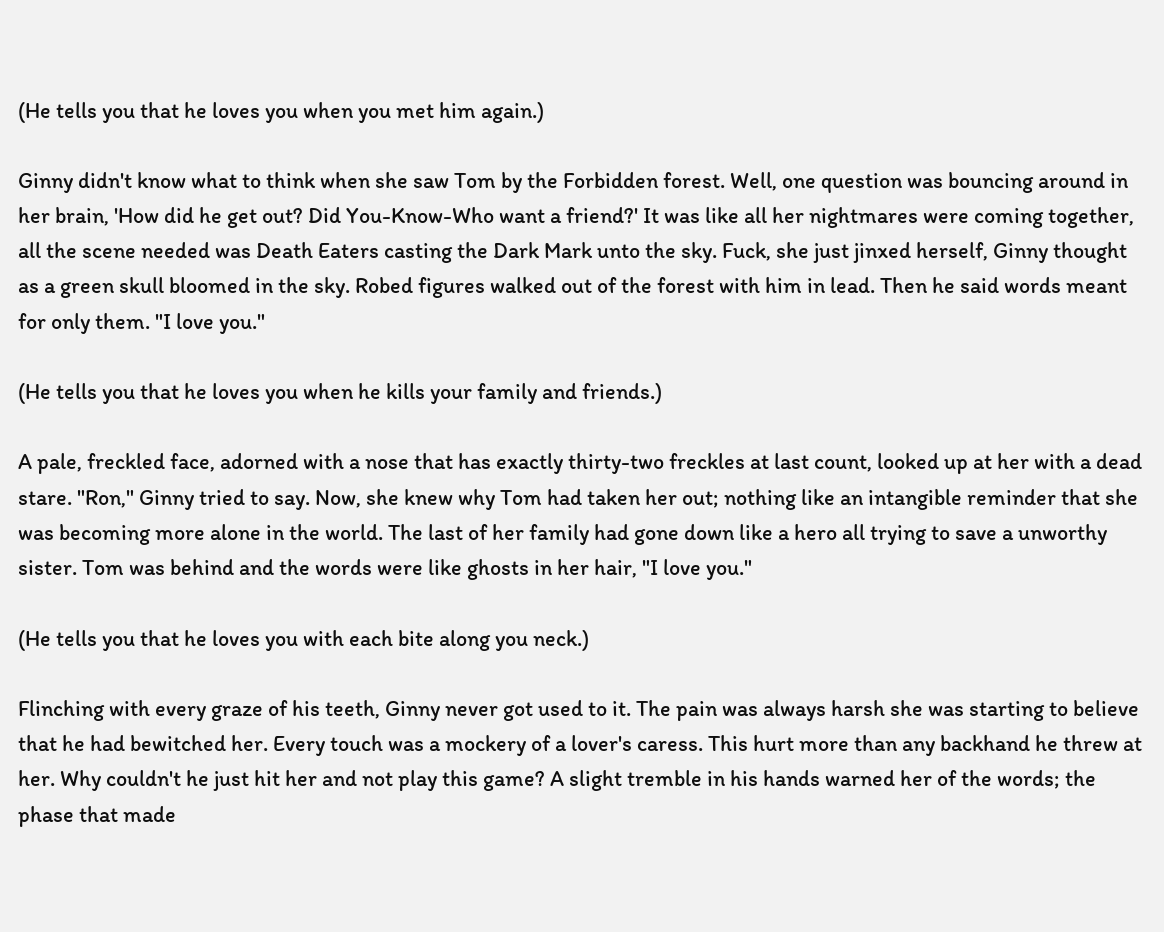(He tells you that he loves you when you met him again.)

Ginny didn't know what to think when she saw Tom by the Forbidden forest. Well, one question was bouncing around in her brain, 'How did he get out? Did You-Know-Who want a friend?' It was like all her nightmares were coming together, all the scene needed was Death Eaters casting the Dark Mark unto the sky. Fuck, she just jinxed herself, Ginny thought as a green skull bloomed in the sky. Robed figures walked out of the forest with him in lead. Then he said words meant for only them. "I love you."

(He tells you that he loves you when he kills your family and friends.)

A pale, freckled face, adorned with a nose that has exactly thirty-two freckles at last count, looked up at her with a dead stare. "Ron," Ginny tried to say. Now, she knew why Tom had taken her out; nothing like an intangible reminder that she was becoming more alone in the world. The last of her family had gone down like a hero all trying to save a unworthy sister. Tom was behind and the words were like ghosts in her hair, "I love you."

(He tells you that he loves you with each bite along you neck.)

Flinching with every graze of his teeth, Ginny never got used to it. The pain was always harsh she was starting to believe that he had bewitched her. Every touch was a mockery of a lover's caress. This hurt more than any backhand he threw at her. Why couldn't he just hit her and not play this game? A slight tremble in his hands warned her of the words; the phase that made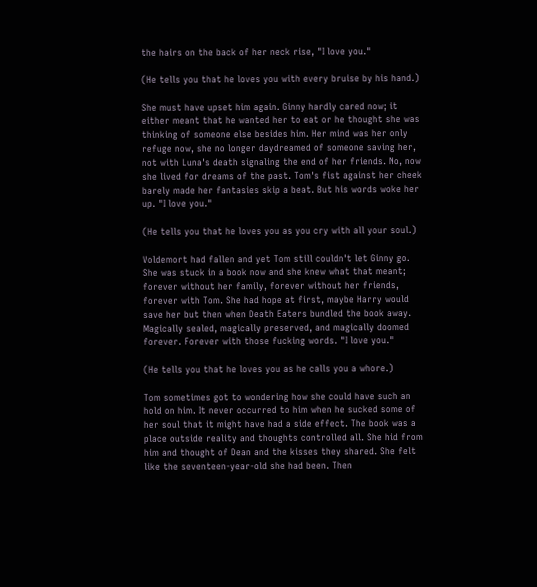the hairs on the back of her neck rise, "I love you."

(He tells you that he loves you with every bruise by his hand.)

She must have upset him again. Ginny hardly cared now; it either meant that he wanted her to eat or he thought she was thinking of someone else besides him. Her mind was her only refuge now, she no longer daydreamed of someone saving her, not with Luna's death signaling the end of her friends. No, now she lived for dreams of the past. Tom's fist against her cheek barely made her fantasies skip a beat. But his words woke her up. "I love you."

(He tells you that he loves you as you cry with all your soul.)

Voldemort had fallen and yet Tom still couldn't let Ginny go. She was stuck in a book now and she knew what that meant; forever without her family, forever without her friends, forever with Tom. She had hope at first, maybe Harry would save her but then when Death Eaters bundled the book away. Magically sealed, magically preserved, and magically doomed forever. Forever with those fucking words. "I love you."

(He tells you that he loves you as he calls you a whore.)

Tom sometimes got to wondering how she could have such an hold on him. It never occurred to him when he sucked some of her soul that it might have had a side effect. The book was a place outside reality and thoughts controlled all. She hid from him and thought of Dean and the kisses they shared. She felt like the seventeen-year-old she had been. Then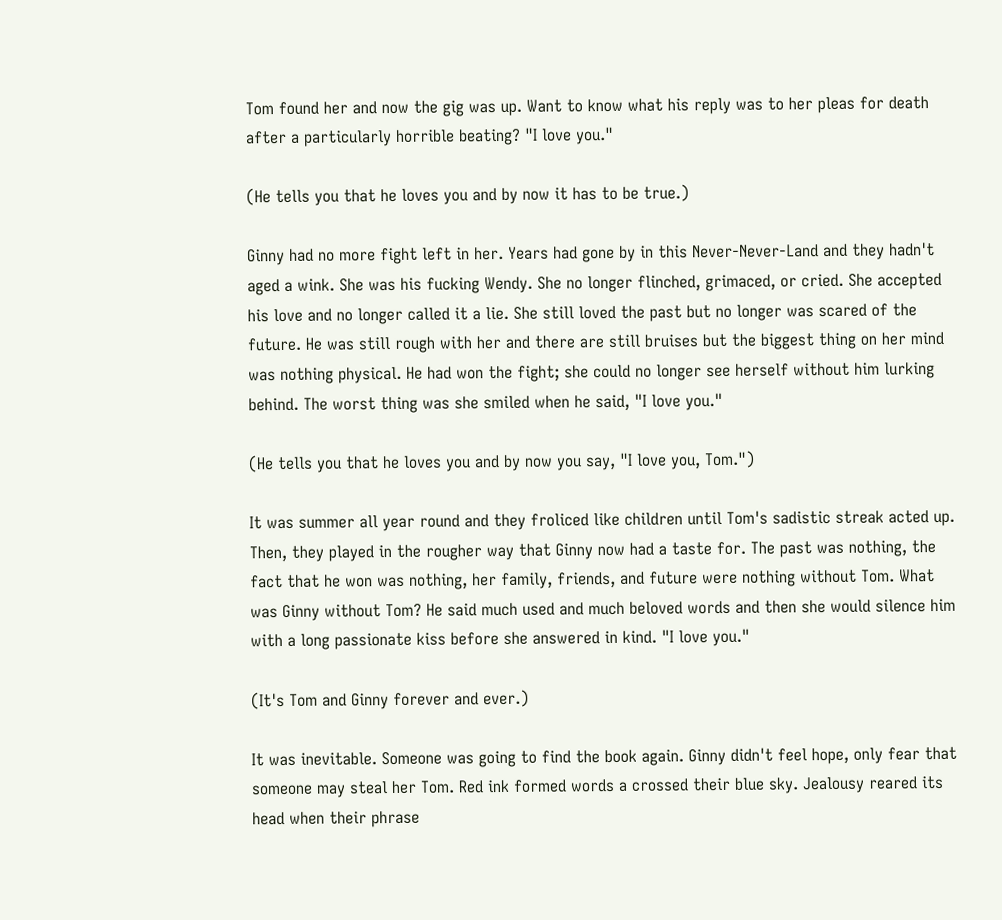Tom found her and now the gig was up. Want to know what his reply was to her pleas for death after a particularly horrible beating? "I love you."

(He tells you that he loves you and by now it has to be true.)

Ginny had no more fight left in her. Years had gone by in this Never-Never-Land and they hadn't aged a wink. She was his fucking Wendy. She no longer flinched, grimaced, or cried. She accepted his love and no longer called it a lie. She still loved the past but no longer was scared of the future. He was still rough with her and there are still bruises but the biggest thing on her mind was nothing physical. He had won the fight; she could no longer see herself without him lurking behind. The worst thing was she smiled when he said, "I love you."

(He tells you that he loves you and by now you say, "I love you, Tom.")

It was summer all year round and they froliced like children until Tom's sadistic streak acted up. Then, they played in the rougher way that Ginny now had a taste for. The past was nothing, the fact that he won was nothing, her family, friends, and future were nothing without Tom. What was Ginny without Tom? He said much used and much beloved words and then she would silence him with a long passionate kiss before she answered in kind. "I love you."

(It's Tom and Ginny forever and ever.)

It was inevitable. Someone was going to find the book again. Ginny didn't feel hope, only fear that someone may steal her Tom. Red ink formed words a crossed their blue sky. Jealousy reared its head when their phrase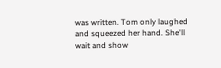was written. Tom only laughed and squeezed her hand. She'll wait and show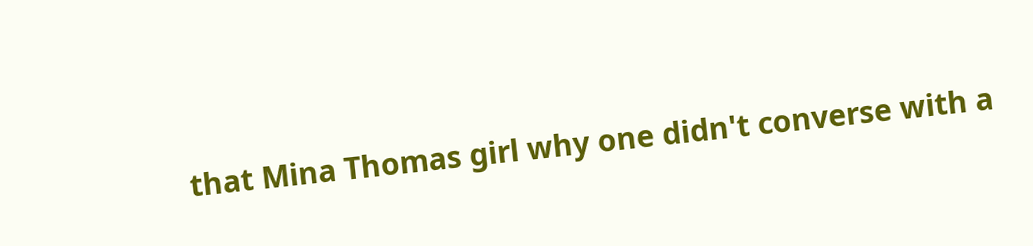that Mina Thomas girl why one didn't converse with a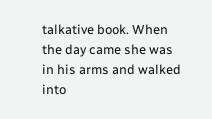talkative book. When the day came she was in his arms and walked into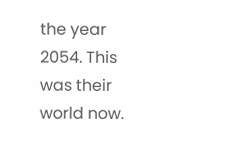the year 2054. This was their world now.